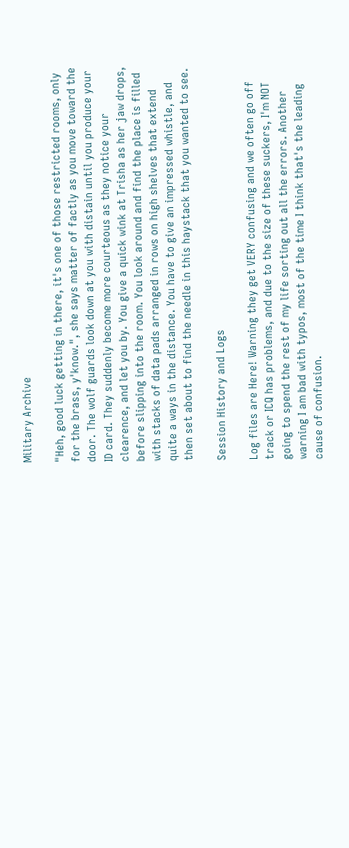Military Archive

"Heh, good luck getting in there, it's one of those restricted rooms, only for the brass, y'know.", she says matter of factly as you move toward the door. The wolf guards look down at you with distain until you produce your ID card. They suddenly become more courteous as they notice your clearence, and let you by. You give a quick wink at Trisha as her jaw drops, before slipping into the room. You look around and find the place is filled with stacks of data pads arranged in rows on high shelves that extend quite a ways in the distance. You have to give an impressed whistle, and then set about to find the needle in this haystack that you wanted to see.

Session History and Logs

Log files are Here! Warning they get VERY confusing and we often go off track or ICQ has problems, and due to the size of these suckers, I'm NOT going to spend the rest of my life sorting out all the errors. Another warning I am bad with typos, most of the time I think that's the leading cause of confusion.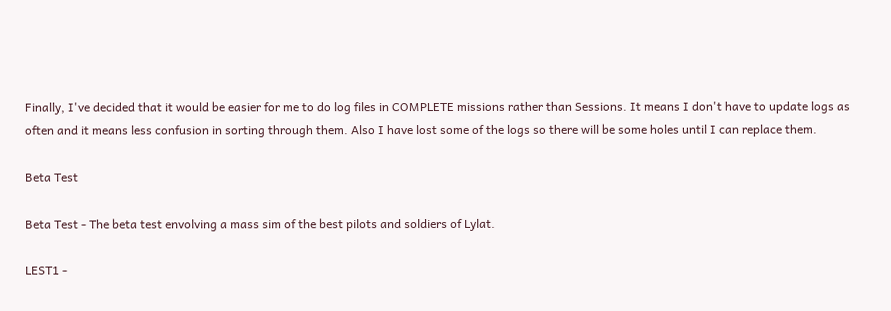Finally, I've decided that it would be easier for me to do log files in COMPLETE missions rather than Sessions. It means I don't have to update logs as often and it means less confusion in sorting through them. Also I have lost some of the logs so there will be some holes until I can replace them.

Beta Test

Beta Test - The beta test envolving a mass sim of the best pilots and soldiers of Lylat.

LEST1 -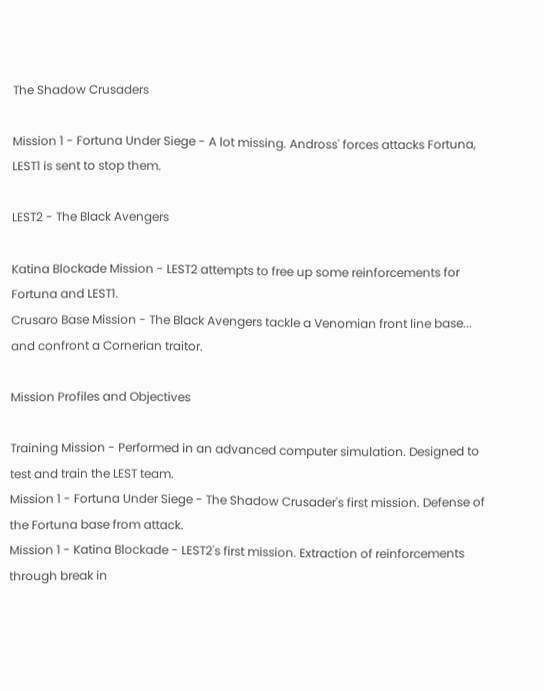The Shadow Crusaders

Mission 1 - Fortuna Under Siege - A lot missing. Andross' forces attacks Fortuna, LEST1 is sent to stop them.

LEST2 - The Black Avengers

Katina Blockade Mission - LEST2 attempts to free up some reinforcements for Fortuna and LEST1.
Crusaro Base Mission - The Black Avengers tackle a Venomian front line base... and confront a Cornerian traitor.

Mission Profiles and Objectives

Training Mission - Performed in an advanced computer simulation. Designed to test and train the LEST team.
Mission 1 - Fortuna Under Siege - The Shadow Crusader's first mission. Defense of the Fortuna base from attack.
Mission 1 - Katina Blockade - LEST2's first mission. Extraction of reinforcements through break in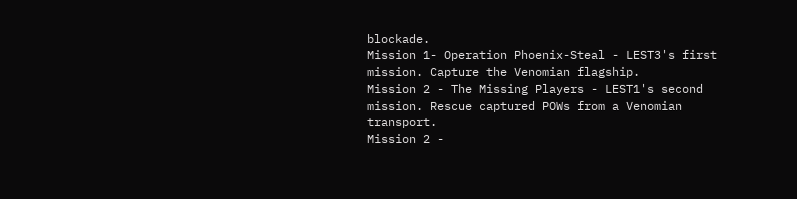blockade.
Mission 1- Operation Phoenix-Steal - LEST3's first mission. Capture the Venomian flagship.
Mission 2 - The Missing Players - LEST1's second mission. Rescue captured POWs from a Venomian transport.
Mission 2 -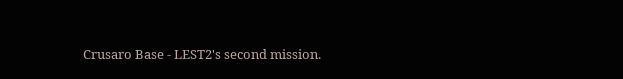Crusaro Base - LEST2's second mission.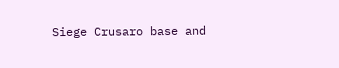Siege Crusaro base and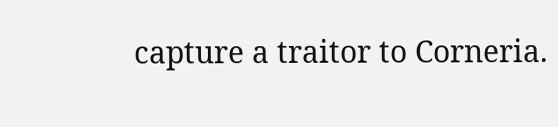capture a traitor to Corneria.